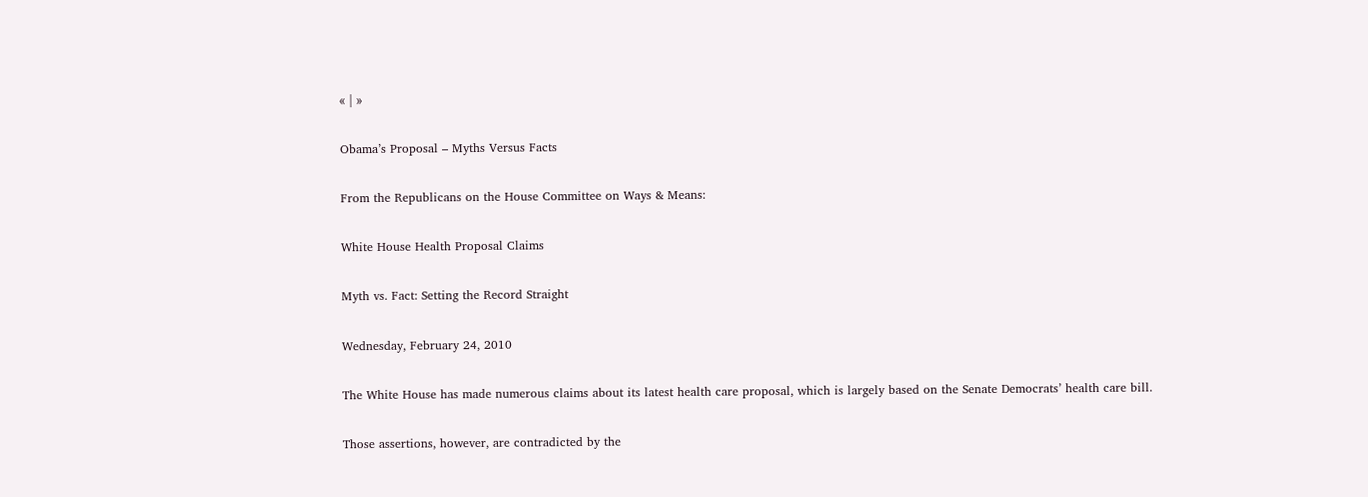« | »

Obama’s Proposal – Myths Versus Facts

From the Republicans on the House Committee on Ways & Means:

White House Health Proposal Claims

Myth vs. Fact: Setting the Record Straight

Wednesday, February 24, 2010

The White House has made numerous claims about its latest health care proposal, which is largely based on the Senate Democrats’ health care bill.

Those assertions, however, are contradicted by the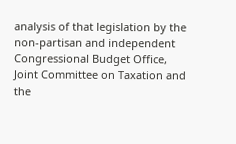analysis of that legislation by the non-partisan and independent Congressional Budget Office, Joint Committee on Taxation and the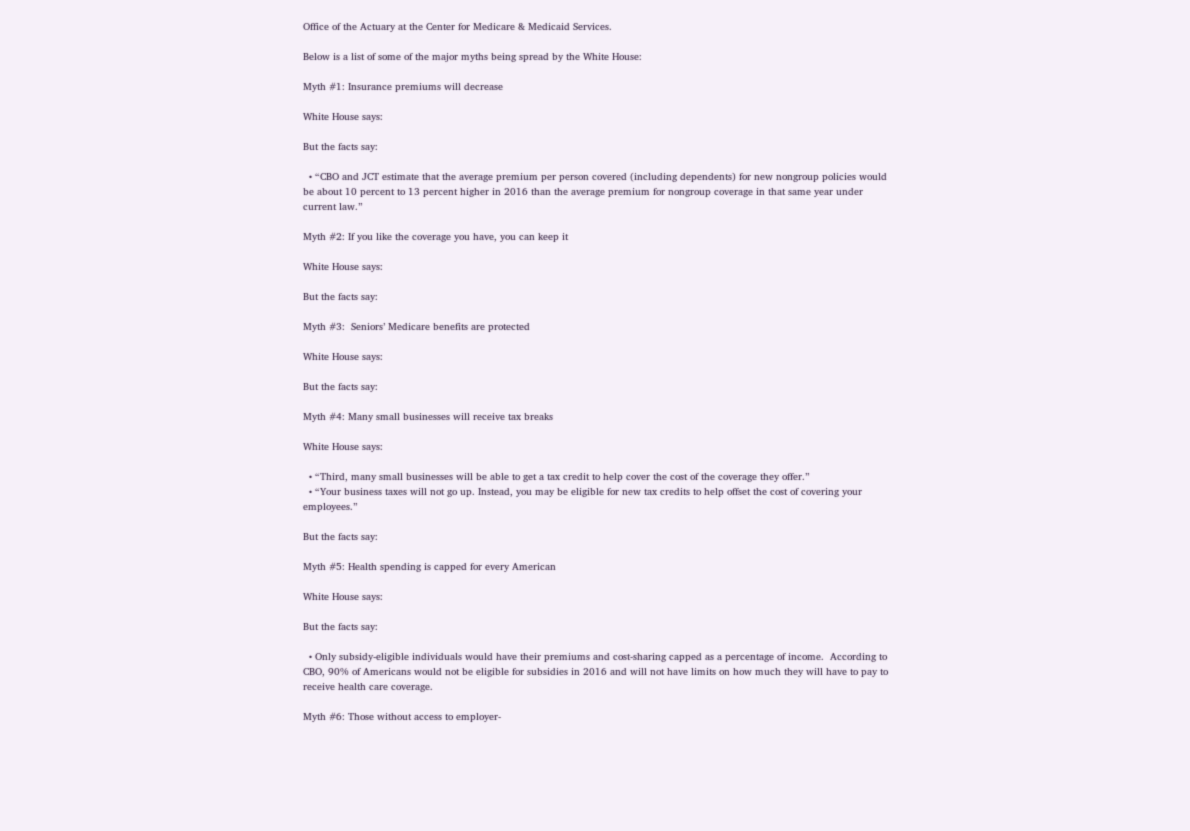Office of the Actuary at the Center for Medicare & Medicaid Services.

Below is a list of some of the major myths being spread by the White House:

Myth #1: Insurance premiums will decrease

White House says:

But the facts say:

  • “CBO and JCT estimate that the average premium per person covered (including dependents) for new nongroup policies would be about 10 percent to 13 percent higher in 2016 than the average premium for nongroup coverage in that same year under current law.”

Myth #2: If you like the coverage you have, you can keep it

White House says:

But the facts say:

Myth #3:  Seniors’ Medicare benefits are protected

White House says:

But the facts say:

Myth #4: Many small businesses will receive tax breaks

White House says:

  • “Third, many small businesses will be able to get a tax credit to help cover the cost of the coverage they offer.”
  • “Your business taxes will not go up. Instead, you may be eligible for new tax credits to help offset the cost of covering your employees.”

But the facts say:

Myth #5: Health spending is capped for every American

White House says:

But the facts say:

  • Only subsidy-eligible individuals would have their premiums and cost-sharing capped as a percentage of income.  According to CBO, 90% of Americans would not be eligible for subsidies in 2016 and will not have limits on how much they will have to pay to receive health care coverage.

Myth #6: Those without access to employer-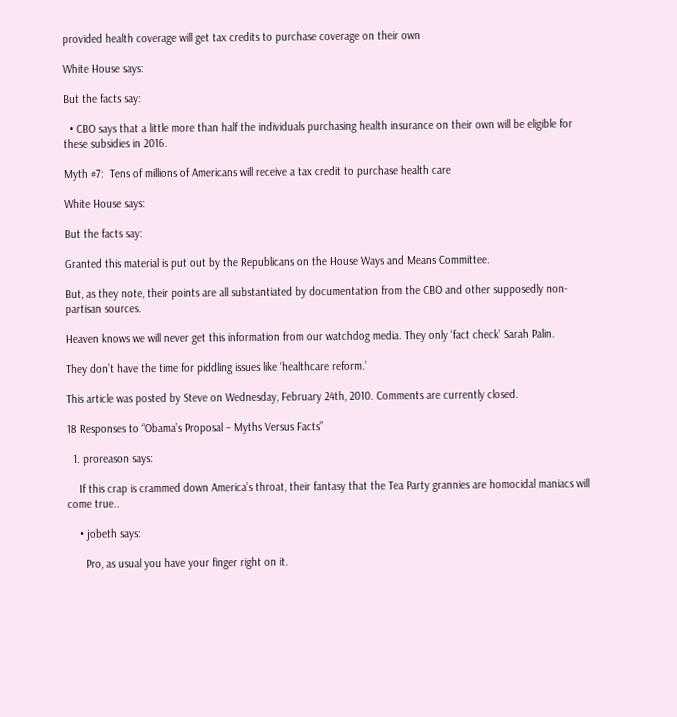provided health coverage will get tax credits to purchase coverage on their own

White House says:

But the facts say:

  • CBO says that a little more than half the individuals purchasing health insurance on their own will be eligible for these subsidies in 2016.

Myth #7:  Tens of millions of Americans will receive a tax credit to purchase health care

White House says:

But the facts say:

Granted this material is put out by the Republicans on the House Ways and Means Committee.

But, as they note, their points are all substantiated by documentation from the CBO and other supposedly non-partisan sources.

Heaven knows we will never get this information from our watchdog media. They only ‘fact check’ Sarah Palin.

They don’t have the time for piddling issues like ‘healthcare reform.’

This article was posted by Steve on Wednesday, February 24th, 2010. Comments are currently closed.

18 Responses to “Obama’s Proposal – Myths Versus Facts”

  1. proreason says:

    If this crap is crammed down America’s throat, their fantasy that the Tea Party grannies are homocidal maniacs will come true..

    • jobeth says:

      Pro, as usual you have your finger right on it.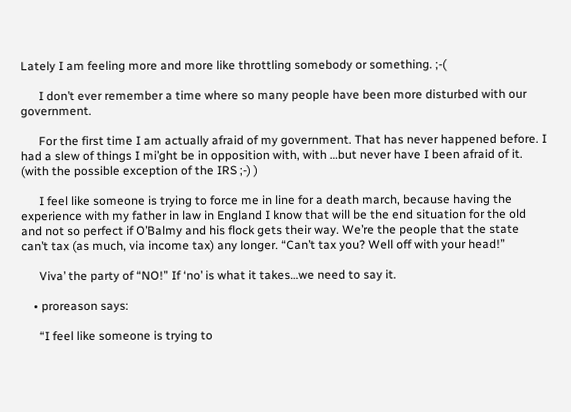Lately I am feeling more and more like throttling somebody or something. ;-(

      I don’t ever remember a time where so many people have been more disturbed with our government.

      For the first time I am actually afraid of my government. That has never happened before. I had a slew of things I mi’ght be in opposition with, with …but never have I been afraid of it. (with the possible exception of the IRS ;-) )

      I feel like someone is trying to force me in line for a death march, because having the experience with my father in law in England I know that will be the end situation for the old and not so perfect if O’Balmy and his flock gets their way. We’re the people that the state can’t tax (as much, via income tax) any longer. “Can’t tax you? Well off with your head!”

      Viva’ the party of “NO!” If ‘no’ is what it takes…we need to say it.

    • proreason says:

      “I feel like someone is trying to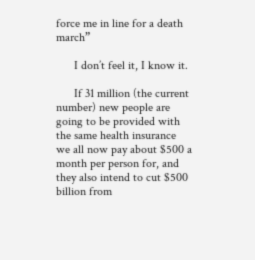force me in line for a death march”

      I don’t feel it, I know it.

      If 31 million (the current number) new people are going to be provided with the same health insurance we all now pay about $500 a month per person for, and they also intend to cut $500 billion from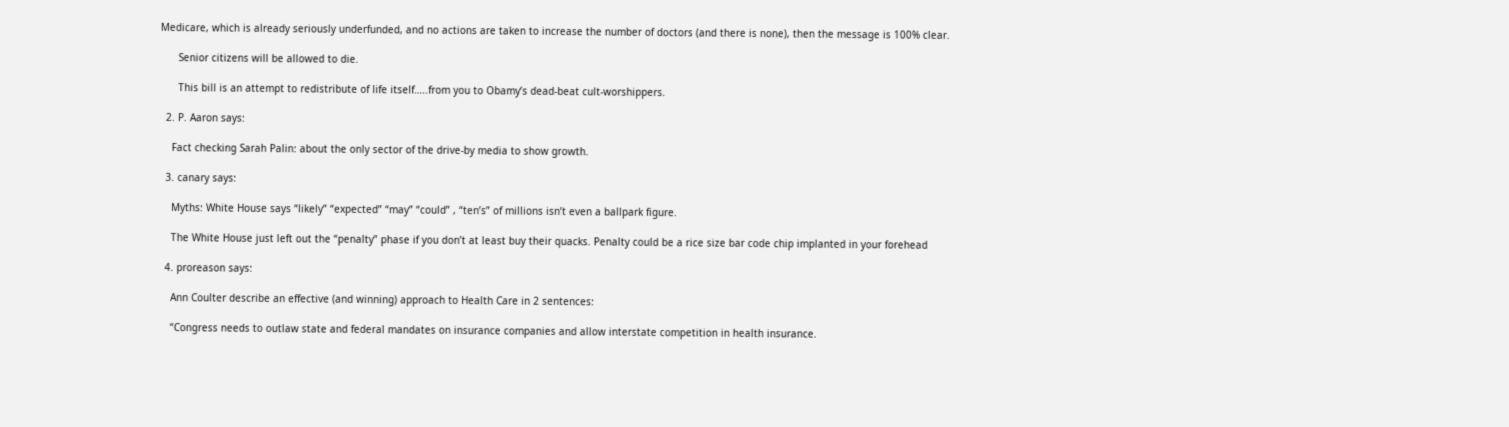Medicare, which is already seriously underfunded, and no actions are taken to increase the number of doctors (and there is none), then the message is 100% clear.

      Senior citizens will be allowed to die.

      This bill is an attempt to redistribute of life itself…..from you to Obamy’s dead-beat cult-worshippers.

  2. P. Aaron says:

    Fact checking Sarah Palin: about the only sector of the drive-by media to show growth.

  3. canary says:

    Myths: White House says “likely” “expected” “may” “could” , “ten’s” of millions isn’t even a ballpark figure.

    The White House just left out the “penalty” phase if you don’t at least buy their quacks. Penalty could be a rice size bar code chip implanted in your forehead

  4. proreason says:

    Ann Coulter describe an effective (and winning) approach to Health Care in 2 sentences:

    “Congress needs to outlaw state and federal mandates on insurance companies and allow interstate competition in health insurance.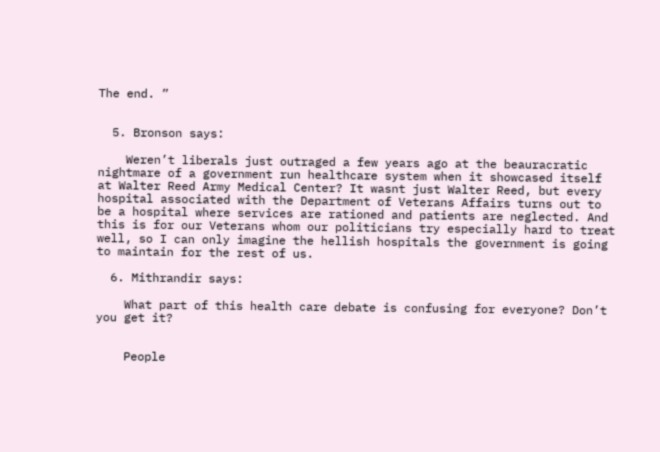The end. ”


  5. Bronson says:

    Weren’t liberals just outraged a few years ago at the beauracratic nightmare of a government run healthcare system when it showcased itself at Walter Reed Army Medical Center? It wasnt just Walter Reed, but every hospital associated with the Department of Veterans Affairs turns out to be a hospital where services are rationed and patients are neglected. And this is for our Veterans whom our politicians try especially hard to treat well, so I can only imagine the hellish hospitals the government is going to maintain for the rest of us.

  6. Mithrandir says:

    What part of this health care debate is confusing for everyone? Don’t you get it?


    People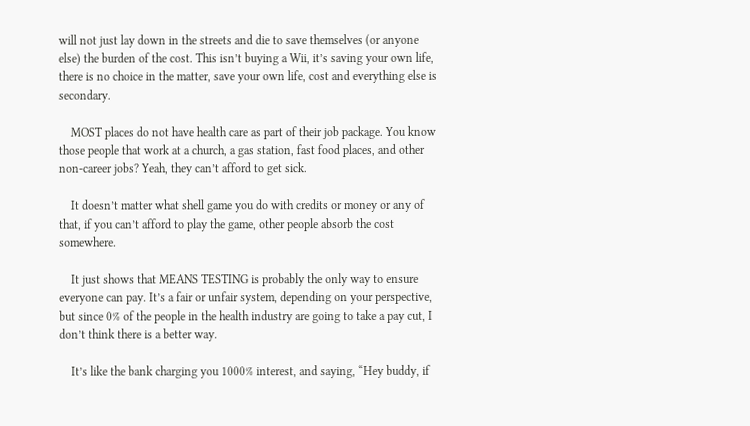will not just lay down in the streets and die to save themselves (or anyone else) the burden of the cost. This isn’t buying a Wii, it’s saving your own life, there is no choice in the matter, save your own life, cost and everything else is secondary.

    MOST places do not have health care as part of their job package. You know those people that work at a church, a gas station, fast food places, and other non-career jobs? Yeah, they can’t afford to get sick.

    It doesn’t matter what shell game you do with credits or money or any of that, if you can’t afford to play the game, other people absorb the cost somewhere.

    It just shows that MEANS TESTING is probably the only way to ensure everyone can pay. It’s a fair or unfair system, depending on your perspective, but since 0% of the people in the health industry are going to take a pay cut, I don’t think there is a better way.

    It’s like the bank charging you 1000% interest, and saying, “Hey buddy, if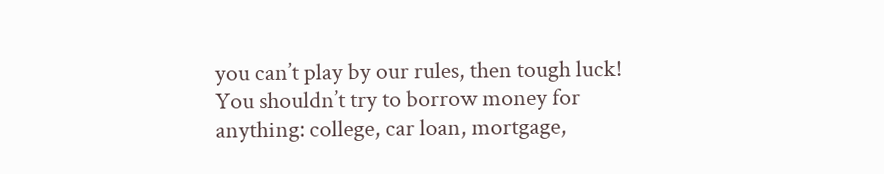you can’t play by our rules, then tough luck! You shouldn’t try to borrow money for anything: college, car loan, mortgage,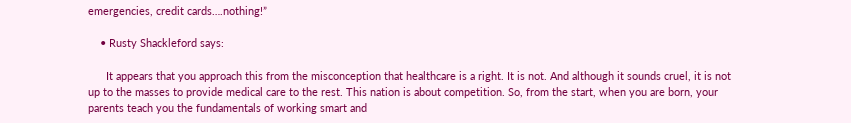emergencies, credit cards….nothing!”

    • Rusty Shackleford says:

      It appears that you approach this from the misconception that healthcare is a right. It is not. And although it sounds cruel, it is not up to the masses to provide medical care to the rest. This nation is about competition. So, from the start, when you are born, your parents teach you the fundamentals of working smart and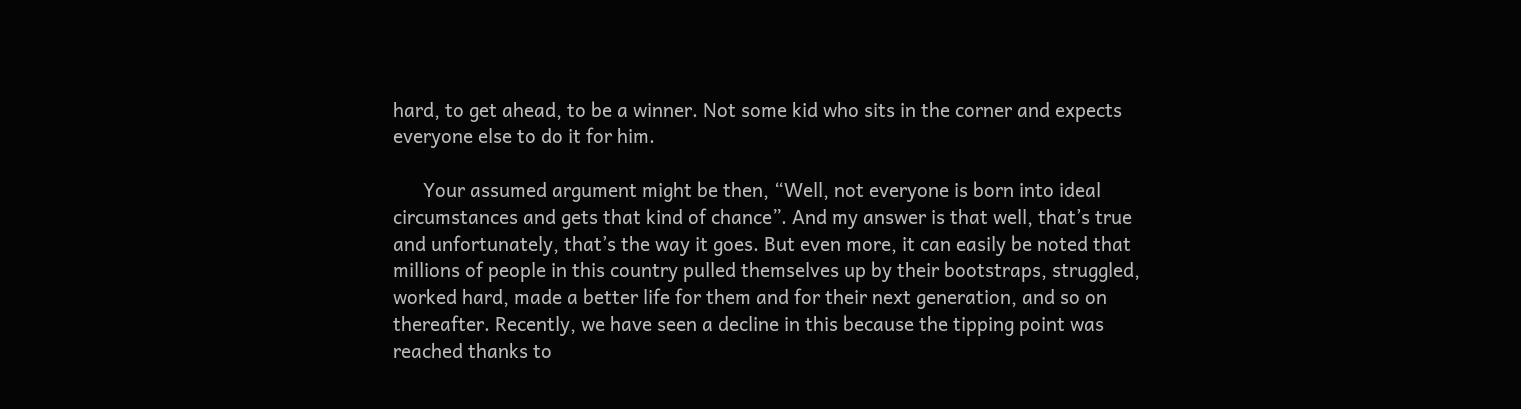hard, to get ahead, to be a winner. Not some kid who sits in the corner and expects everyone else to do it for him.

      Your assumed argument might be then, “Well, not everyone is born into ideal circumstances and gets that kind of chance”. And my answer is that well, that’s true and unfortunately, that’s the way it goes. But even more, it can easily be noted that millions of people in this country pulled themselves up by their bootstraps, struggled, worked hard, made a better life for them and for their next generation, and so on thereafter. Recently, we have seen a decline in this because the tipping point was reached thanks to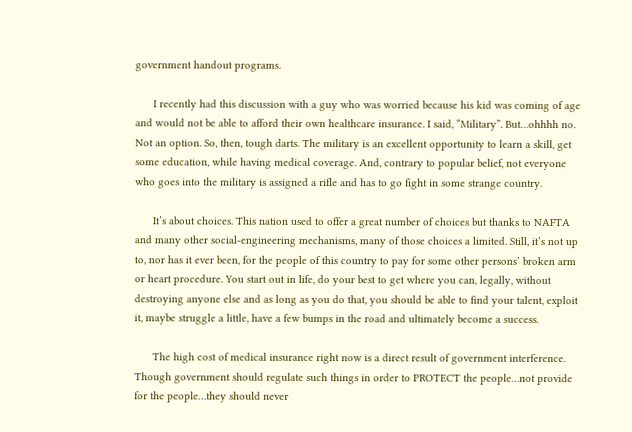government handout programs.

      I recently had this discussion with a guy who was worried because his kid was coming of age and would not be able to afford their own healthcare insurance. I said, “Military”. But…ohhhh no. Not an option. So, then, tough darts. The military is an excellent opportunity to learn a skill, get some education, while having medical coverage. And, contrary to popular belief, not everyone who goes into the military is assigned a rifle and has to go fight in some strange country.

      It’s about choices. This nation used to offer a great number of choices but thanks to NAFTA and many other social-engineering mechanisms, many of those choices a limited. Still, it’s not up to, nor has it ever been, for the people of this country to pay for some other persons’ broken arm or heart procedure. You start out in life, do your best to get where you can, legally, without destroying anyone else and as long as you do that, you should be able to find your talent, exploit it, maybe struggle a little, have a few bumps in the road and ultimately become a success.

      The high cost of medical insurance right now is a direct result of government interference. Though government should regulate such things in order to PROTECT the people…not provide for the people…they should never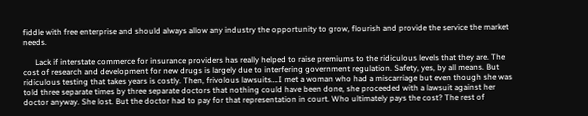fiddle with free enterprise and should always allow any industry the opportunity to grow, flourish and provide the service the market needs.

      Lack if interstate commerce for insurance providers has really helped to raise premiums to the ridiculous levels that they are. The cost of research and development for new drugs is largely due to interfering government regulation. Safety, yes, by all means. But ridiculous testing that takes years is costly. Then, frivolous lawsuits….I met a woman who had a miscarriage but even though she was told three separate times by three separate doctors that nothing could have been done, she proceeded with a lawsuit against her doctor anyway. She lost. But the doctor had to pay for that representation in court. Who ultimately pays the cost? The rest of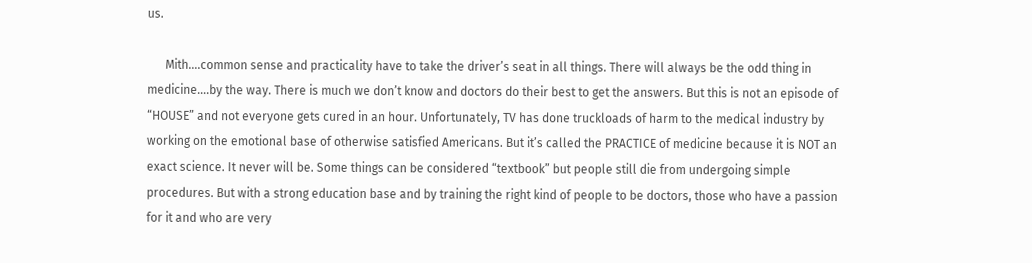us.

      Mith….common sense and practicality have to take the driver’s seat in all things. There will always be the odd thing in medicine….by the way. There is much we don’t know and doctors do their best to get the answers. But this is not an episode of “HOUSE” and not everyone gets cured in an hour. Unfortunately, TV has done truckloads of harm to the medical industry by working on the emotional base of otherwise satisfied Americans. But it’s called the PRACTICE of medicine because it is NOT an exact science. It never will be. Some things can be considered “textbook” but people still die from undergoing simple procedures. But with a strong education base and by training the right kind of people to be doctors, those who have a passion for it and who are very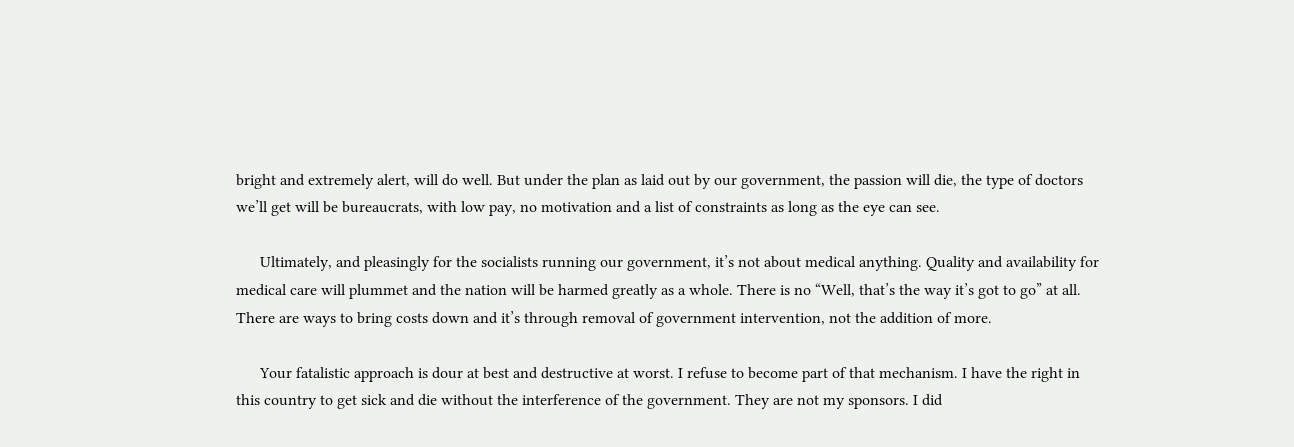bright and extremely alert, will do well. But under the plan as laid out by our government, the passion will die, the type of doctors we’ll get will be bureaucrats, with low pay, no motivation and a list of constraints as long as the eye can see.

      Ultimately, and pleasingly for the socialists running our government, it’s not about medical anything. Quality and availability for medical care will plummet and the nation will be harmed greatly as a whole. There is no “Well, that’s the way it’s got to go” at all. There are ways to bring costs down and it’s through removal of government intervention, not the addition of more.

      Your fatalistic approach is dour at best and destructive at worst. I refuse to become part of that mechanism. I have the right in this country to get sick and die without the interference of the government. They are not my sponsors. I did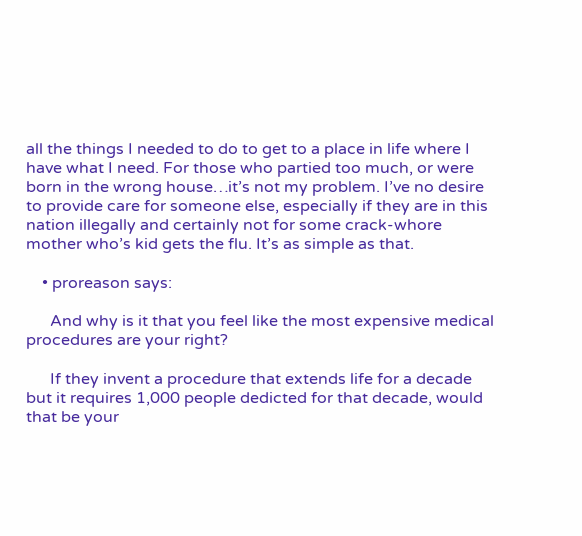all the things I needed to do to get to a place in life where I have what I need. For those who partied too much, or were born in the wrong house…it’s not my problem. I’ve no desire to provide care for someone else, especially if they are in this nation illegally and certainly not for some crack-whore mother who’s kid gets the flu. It’s as simple as that.

    • proreason says:

      And why is it that you feel like the most expensive medical procedures are your right?

      If they invent a procedure that extends life for a decade but it requires 1,000 people dedicted for that decade, would that be your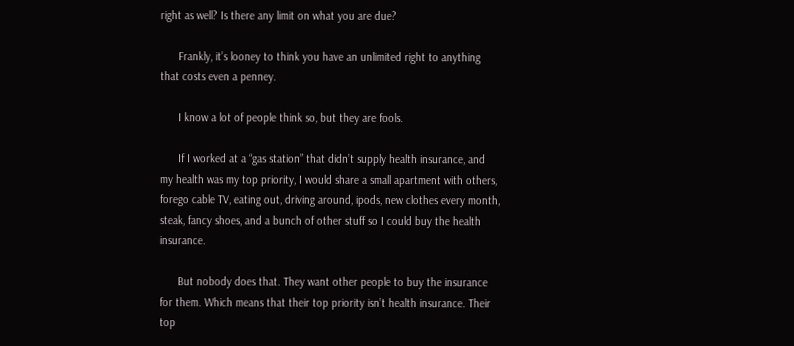right as well? Is there any limit on what you are due?

      Frankly, it’s looney to think you have an unlimited right to anything that costs even a penney.

      I know a lot of people think so, but they are fools.

      If I worked at a “gas station” that didn’t supply health insurance, and my health was my top priority, I would share a small apartment with others, forego cable TV, eating out, driving around, ipods, new clothes every month, steak, fancy shoes, and a bunch of other stuff so I could buy the health insurance.

      But nobody does that. They want other people to buy the insurance for them. Which means that their top priority isn’t health insurance. Their top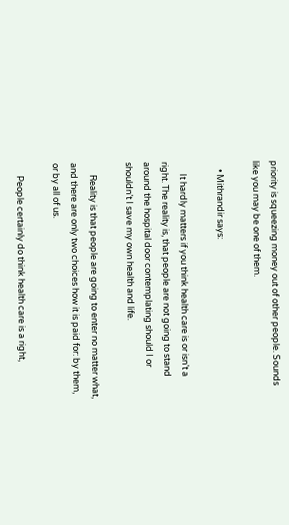priority is squeezing money out of other people. Sounds like you may be one of them.

    • Mithrandir says:

      It hardly matters if you think health care is or isn’t a right. The reality is, that people are not going to stand around the hospital door contemplating should I or shouldn’t I save my own health and life.

      Reality is that people are going to enter no matter what, and there are only two choices how it is paid for: by them, or by all of us.

      People certainly do think health care is a right,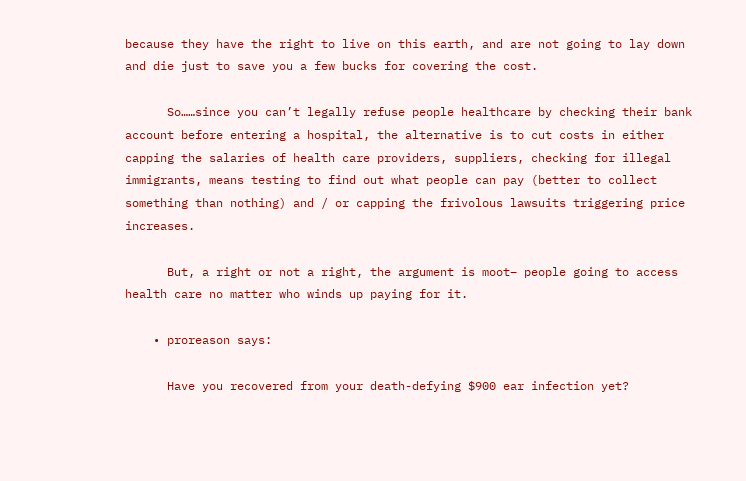because they have the right to live on this earth, and are not going to lay down and die just to save you a few bucks for covering the cost.

      So……since you can’t legally refuse people healthcare by checking their bank account before entering a hospital, the alternative is to cut costs in either capping the salaries of health care providers, suppliers, checking for illegal immigrants, means testing to find out what people can pay (better to collect something than nothing) and / or capping the frivolous lawsuits triggering price increases.

      But, a right or not a right, the argument is moot– people going to access health care no matter who winds up paying for it.

    • proreason says:

      Have you recovered from your death-defying $900 ear infection yet?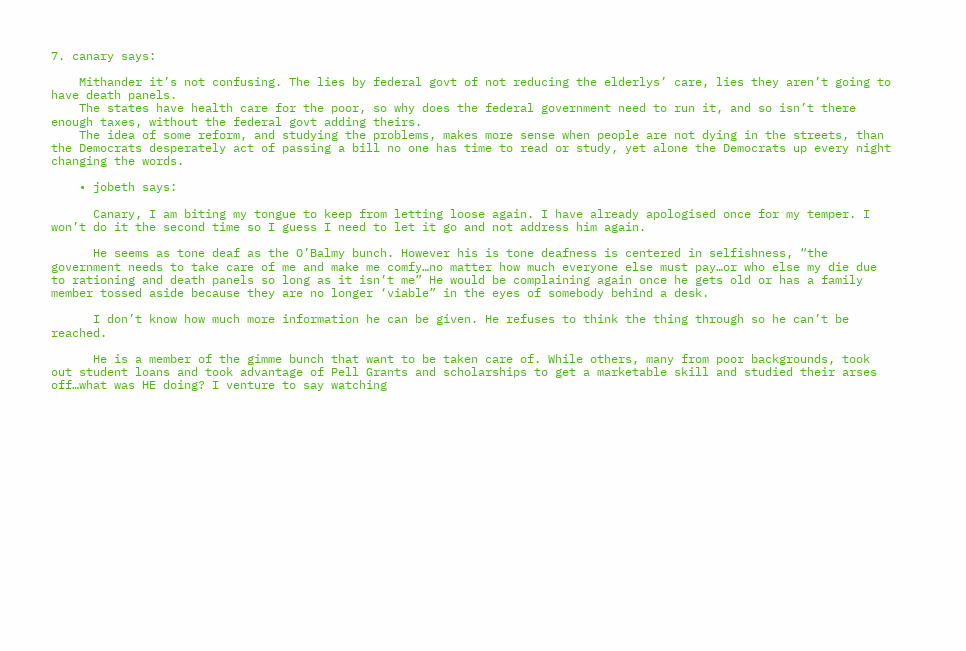7. canary says:

    Mithander it’s not confusing. The lies by federal govt of not reducing the elderlys’ care, lies they aren’t going to have death panels.
    The states have health care for the poor, so why does the federal government need to run it, and so isn’t there enough taxes, without the federal govt adding theirs.
    The idea of some reform, and studying the problems, makes more sense when people are not dying in the streets, than the Democrats desperately act of passing a bill no one has time to read or study, yet alone the Democrats up every night changing the words.

    • jobeth says:

      Canary, I am biting my tongue to keep from letting loose again. I have already apologised once for my temper. I won’t do it the second time so I guess I need to let it go and not address him again.

      He seems as tone deaf as the O’Balmy bunch. However his is tone deafness is centered in selfishness, “the government needs to take care of me and make me comfy…no matter how much everyone else must pay…or who else my die due to rationing and death panels so long as it isn’t me” He would be complaining again once he gets old or has a family member tossed aside because they are no longer ‘viable” in the eyes of somebody behind a desk.

      I don’t know how much more information he can be given. He refuses to think the thing through so he can’t be reached.

      He is a member of the gimme bunch that want to be taken care of. While others, many from poor backgrounds, took out student loans and took advantage of Pell Grants and scholarships to get a marketable skill and studied their arses off…what was HE doing? I venture to say watching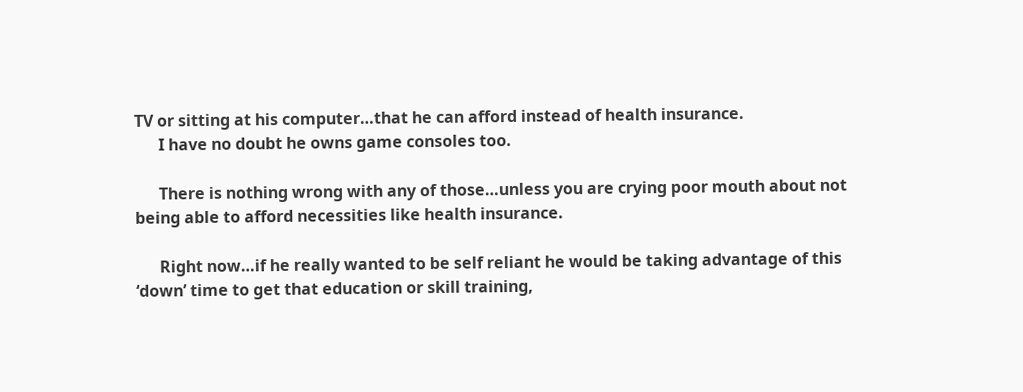TV or sitting at his computer…that he can afford instead of health insurance.
      I have no doubt he owns game consoles too.

      There is nothing wrong with any of those…unless you are crying poor mouth about not being able to afford necessities like health insurance.

      Right now…if he really wanted to be self reliant he would be taking advantage of this ‘down’ time to get that education or skill training,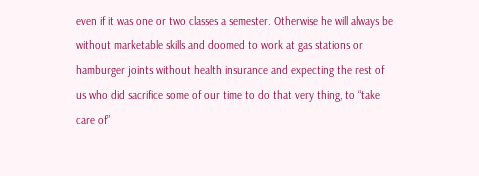even if it was one or two classes a semester. Otherwise he will always be without marketable skills and doomed to work at gas stations or hamburger joints without health insurance and expecting the rest of us who did sacrifice some of our time to do that very thing, to “take care of”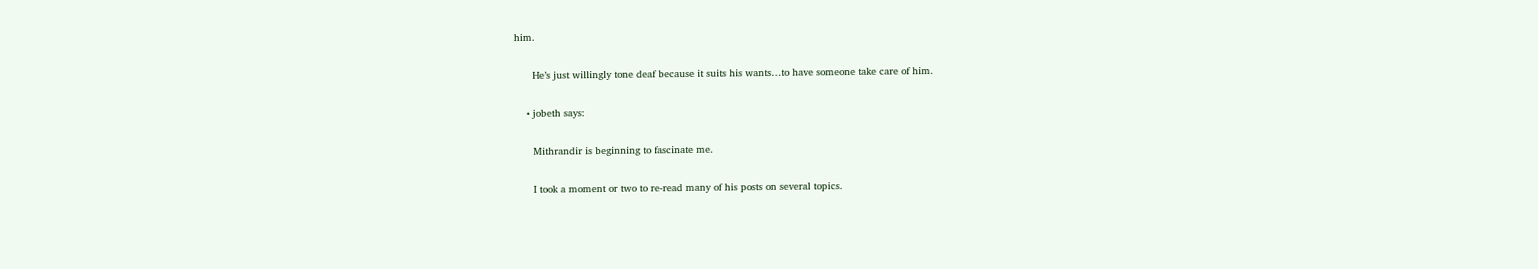him.

      He’s just willingly tone deaf because it suits his wants…to have someone take care of him.

    • jobeth says:

      Mithrandir is beginning to fascinate me.

      I took a moment or two to re-read many of his posts on several topics.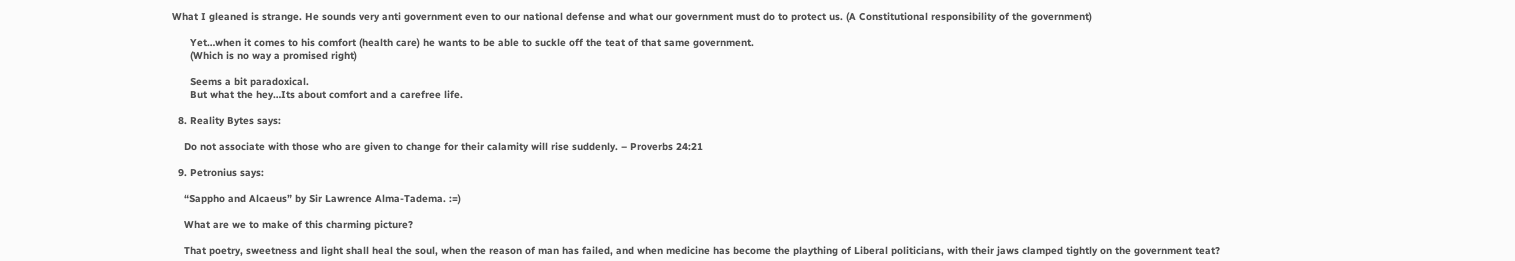What I gleaned is strange. He sounds very anti government even to our national defense and what our government must do to protect us. (A Constitutional responsibility of the government)

      Yet…when it comes to his comfort (health care) he wants to be able to suckle off the teat of that same government.
      (Which is no way a promised right)

      Seems a bit paradoxical.
      But what the hey…Its about comfort and a carefree life.

  8. Reality Bytes says:

    Do not associate with those who are given to change for their calamity will rise suddenly. – Proverbs 24:21

  9. Petronius says:

    “Sappho and Alcaeus” by Sir Lawrence Alma-Tadema. :=)

    What are we to make of this charming picture?

    That poetry, sweetness and light shall heal the soul, when the reason of man has failed, and when medicine has become the plaything of Liberal politicians, with their jaws clamped tightly on the government teat?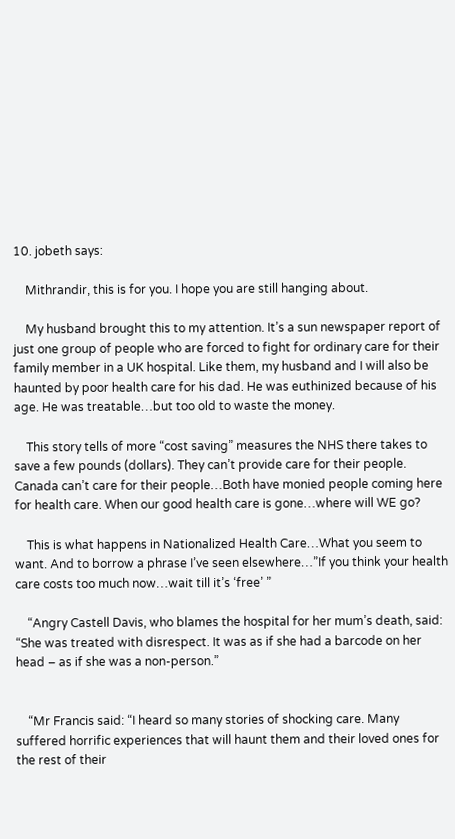10. jobeth says:

    Mithrandir, this is for you. I hope you are still hanging about.

    My husband brought this to my attention. It’s a sun newspaper report of just one group of people who are forced to fight for ordinary care for their family member in a UK hospital. Like them, my husband and I will also be haunted by poor health care for his dad. He was euthinized because of his age. He was treatable…but too old to waste the money.

    This story tells of more “cost saving” measures the NHS there takes to save a few pounds (dollars). They can’t provide care for their people. Canada can’t care for their people…Both have monied people coming here for health care. When our good health care is gone…where will WE go?

    This is what happens in Nationalized Health Care…What you seem to want. And to borrow a phrase I’ve seen elsewhere…”If you think your health care costs too much now…wait till it’s ‘free’ ”

    “Angry Castell Davis, who blames the hospital for her mum’s death, said: “She was treated with disrespect. It was as if she had a barcode on her head – as if she was a non-person.”


    “Mr Francis said: “I heard so many stories of shocking care. Many suffered horrific experiences that will haunt them and their loved ones for the rest of their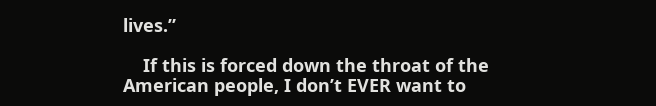lives.”

    If this is forced down the throat of the American people, I don’t EVER want to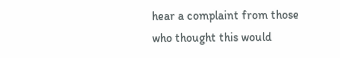hear a complaint from those who thought this would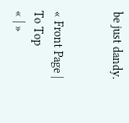be just dandy.


« Front Page | To Top
« | »